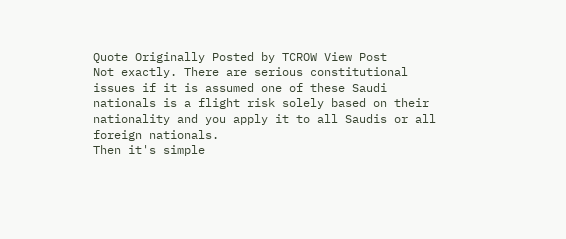Quote Originally Posted by TCROW View Post
Not exactly. There are serious constitutional issues if it is assumed one of these Saudi nationals is a flight risk solely based on their nationality and you apply it to all Saudis or all foreign nationals.
Then it's simple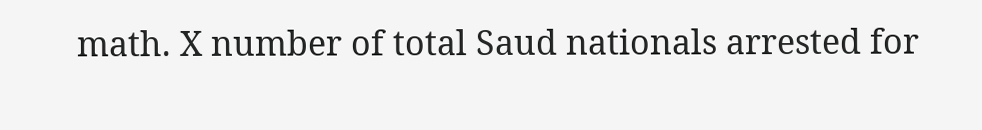math. X number of total Saud nationals arrested for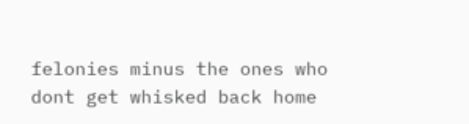felonies minus the ones who dont get whisked back home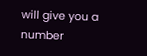will give you a number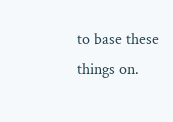to base these things on.